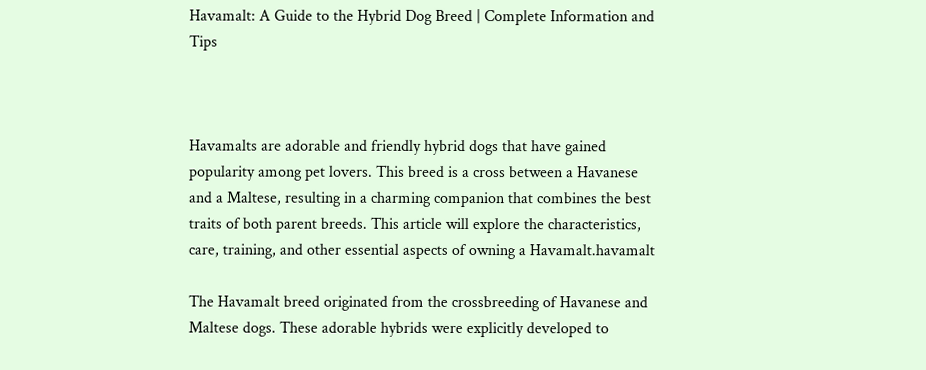Havamalt: A Guide to the Hybrid Dog Breed | Complete Information and Tips



Havamalts are adorable and friendly hybrid dogs that have gained popularity among pet lovers. This breed is a cross between a Havanese and a Maltese, resulting in a charming companion that combines the best traits of both parent breeds. This article will explore the characteristics, care, training, and other essential aspects of owning a Havamalt.havamalt

The Havamalt breed originated from the crossbreeding of Havanese and Maltese dogs. These adorable hybrids were explicitly developed to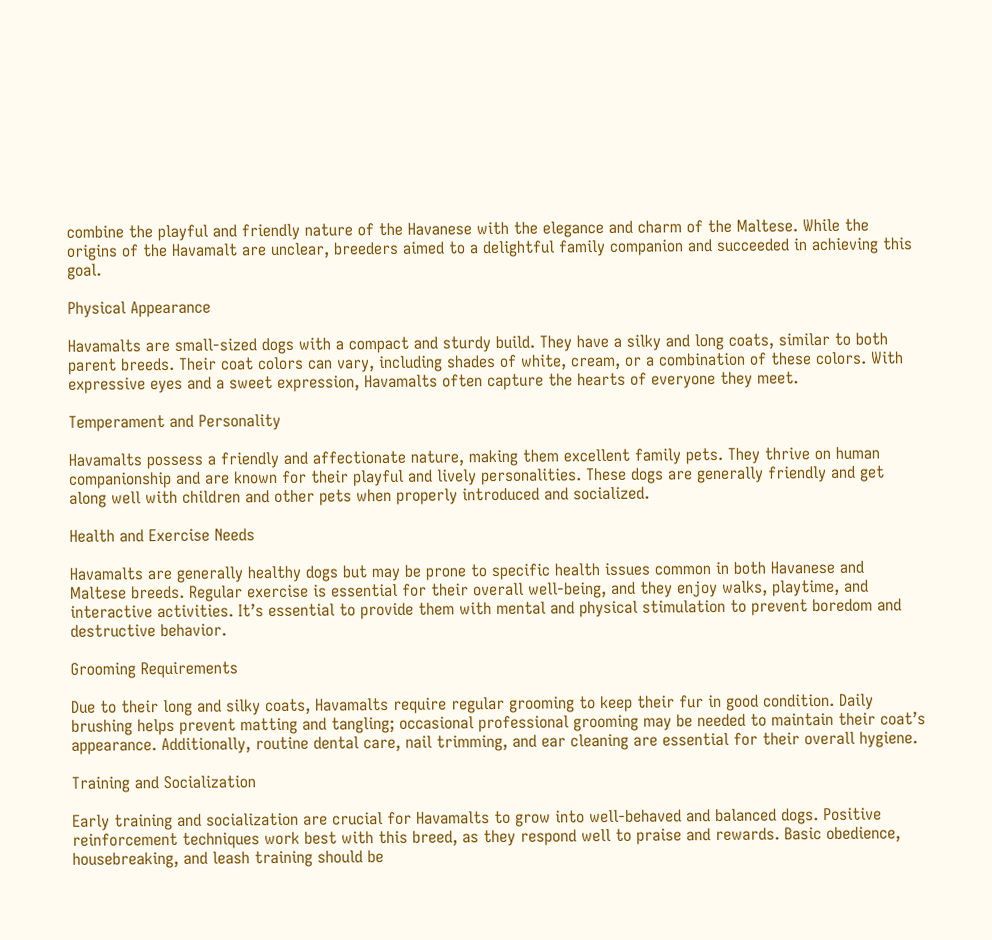combine the playful and friendly nature of the Havanese with the elegance and charm of the Maltese. While the origins of the Havamalt are unclear, breeders aimed to a delightful family companion and succeeded in achieving this goal.

Physical Appearance

Havamalts are small-sized dogs with a compact and sturdy build. They have a silky and long coats, similar to both parent breeds. Their coat colors can vary, including shades of white, cream, or a combination of these colors. With expressive eyes and a sweet expression, Havamalts often capture the hearts of everyone they meet.

Temperament and Personality

Havamalts possess a friendly and affectionate nature, making them excellent family pets. They thrive on human companionship and are known for their playful and lively personalities. These dogs are generally friendly and get along well with children and other pets when properly introduced and socialized.

Health and Exercise Needs

Havamalts are generally healthy dogs but may be prone to specific health issues common in both Havanese and Maltese breeds. Regular exercise is essential for their overall well-being, and they enjoy walks, playtime, and interactive activities. It’s essential to provide them with mental and physical stimulation to prevent boredom and destructive behavior.

Grooming Requirements

Due to their long and silky coats, Havamalts require regular grooming to keep their fur in good condition. Daily brushing helps prevent matting and tangling; occasional professional grooming may be needed to maintain their coat’s appearance. Additionally, routine dental care, nail trimming, and ear cleaning are essential for their overall hygiene.

Training and Socialization

Early training and socialization are crucial for Havamalts to grow into well-behaved and balanced dogs. Positive reinforcement techniques work best with this breed, as they respond well to praise and rewards. Basic obedience, housebreaking, and leash training should be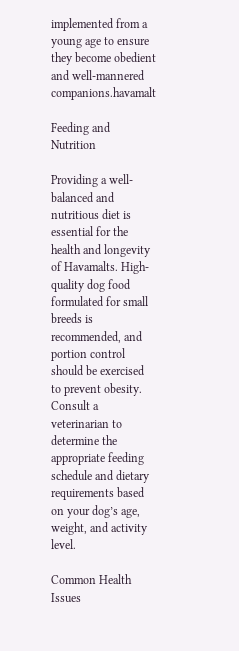implemented from a young age to ensure they become obedient and well-mannered companions.havamalt

Feeding and Nutrition

Providing a well-balanced and nutritious diet is essential for the health and longevity of Havamalts. High-quality dog food formulated for small breeds is recommended, and portion control should be exercised to prevent obesity. Consult a veterinarian to determine the appropriate feeding schedule and dietary requirements based on your dog’s age, weight, and activity level.

Common Health Issues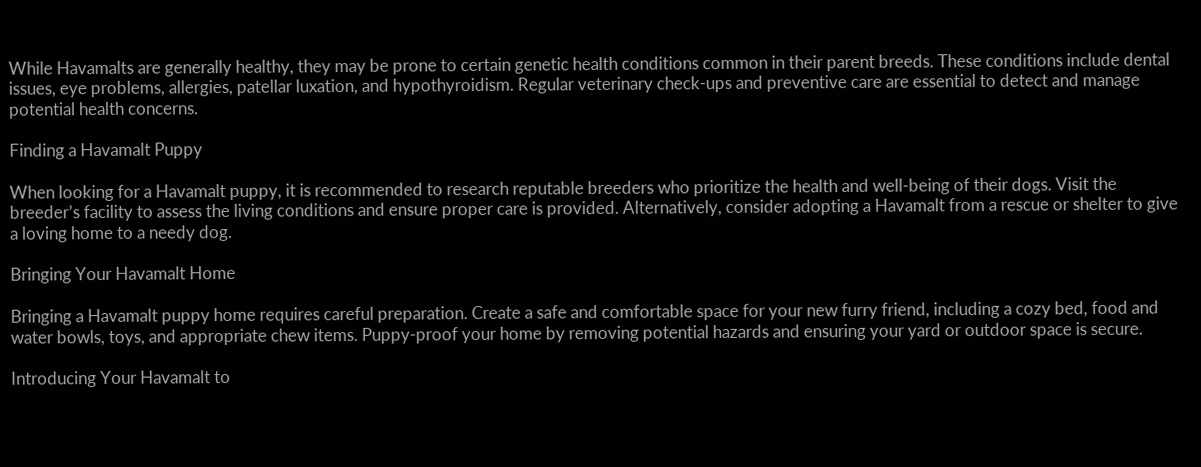While Havamalts are generally healthy, they may be prone to certain genetic health conditions common in their parent breeds. These conditions include dental issues, eye problems, allergies, patellar luxation, and hypothyroidism. Regular veterinary check-ups and preventive care are essential to detect and manage potential health concerns.

Finding a Havamalt Puppy

When looking for a Havamalt puppy, it is recommended to research reputable breeders who prioritize the health and well-being of their dogs. Visit the breeder’s facility to assess the living conditions and ensure proper care is provided. Alternatively, consider adopting a Havamalt from a rescue or shelter to give a loving home to a needy dog.

Bringing Your Havamalt Home

Bringing a Havamalt puppy home requires careful preparation. Create a safe and comfortable space for your new furry friend, including a cozy bed, food and water bowls, toys, and appropriate chew items. Puppy-proof your home by removing potential hazards and ensuring your yard or outdoor space is secure.

Introducing Your Havamalt to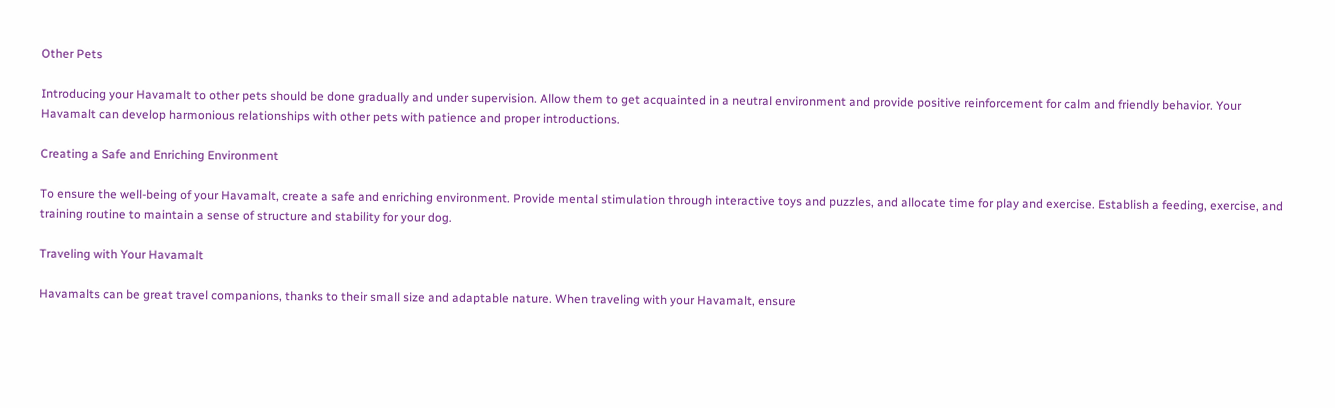Other Pets

Introducing your Havamalt to other pets should be done gradually and under supervision. Allow them to get acquainted in a neutral environment and provide positive reinforcement for calm and friendly behavior. Your Havamalt can develop harmonious relationships with other pets with patience and proper introductions.

Creating a Safe and Enriching Environment

To ensure the well-being of your Havamalt, create a safe and enriching environment. Provide mental stimulation through interactive toys and puzzles, and allocate time for play and exercise. Establish a feeding, exercise, and training routine to maintain a sense of structure and stability for your dog.

Traveling with Your Havamalt

Havamalts can be great travel companions, thanks to their small size and adaptable nature. When traveling with your Havamalt, ensure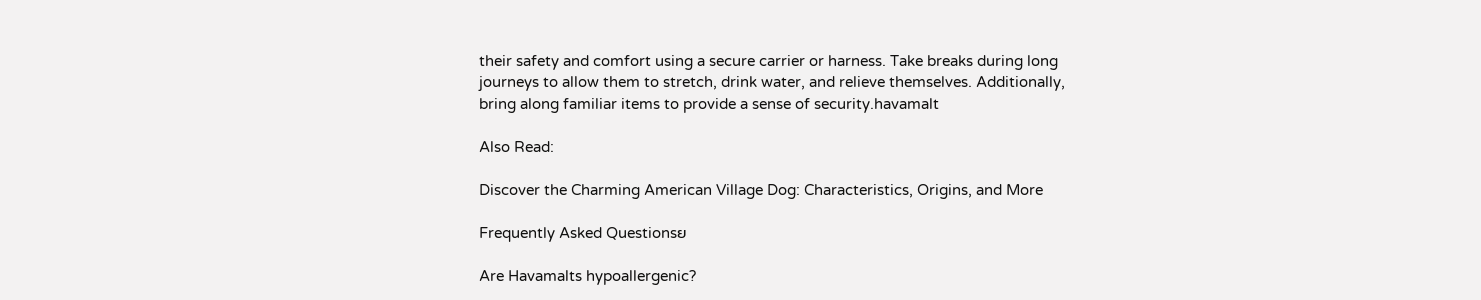their safety and comfort using a secure carrier or harness. Take breaks during long journeys to allow them to stretch, drink water, and relieve themselves. Additionally, bring along familiar items to provide a sense of security.havamalt

Also Read:

Discover the Charming American Village Dog: Characteristics, Origins, and More

Frequently Asked Questionsย

Are Havamalts hypoallergenic?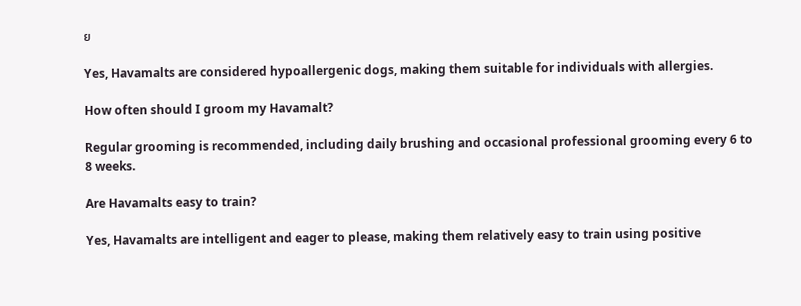ย

Yes, Havamalts are considered hypoallergenic dogs, making them suitable for individuals with allergies.

How often should I groom my Havamalt?

Regular grooming is recommended, including daily brushing and occasional professional grooming every 6 to 8 weeks.

Are Havamalts easy to train?

Yes, Havamalts are intelligent and eager to please, making them relatively easy to train using positive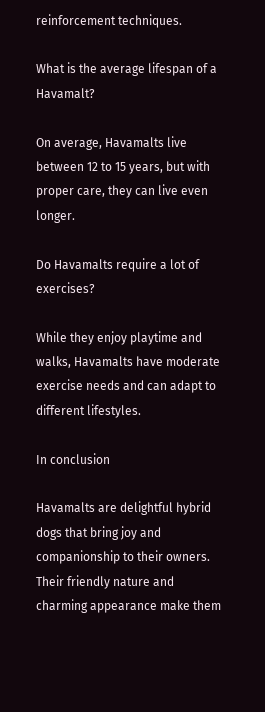reinforcement techniques.

What is the average lifespan of a Havamalt?

On average, Havamalts live between 12 to 15 years, but with proper care, they can live even longer.

Do Havamalts require a lot of exercises?

While they enjoy playtime and walks, Havamalts have moderate exercise needs and can adapt to different lifestyles.

In conclusion

Havamalts are delightful hybrid dogs that bring joy and companionship to their owners. Their friendly nature and charming appearance make them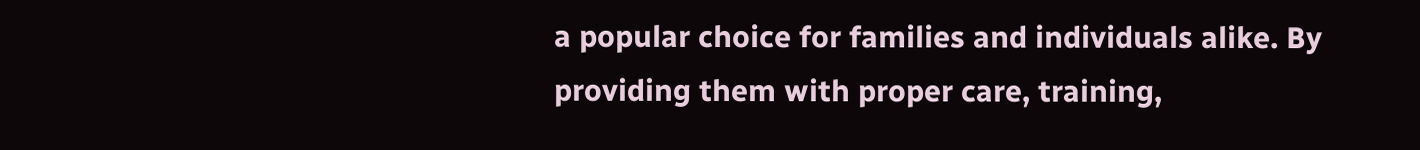a popular choice for families and individuals alike. By providing them with proper care, training,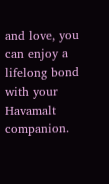and love, you can enjoy a lifelong bond with your Havamalt companion.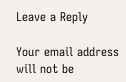Leave a Reply

Your email address will not be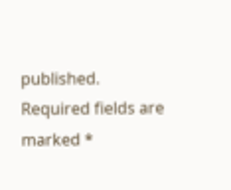published. Required fields are marked *